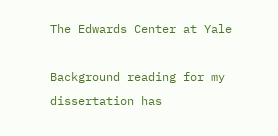The Edwards Center at Yale

Background reading for my dissertation has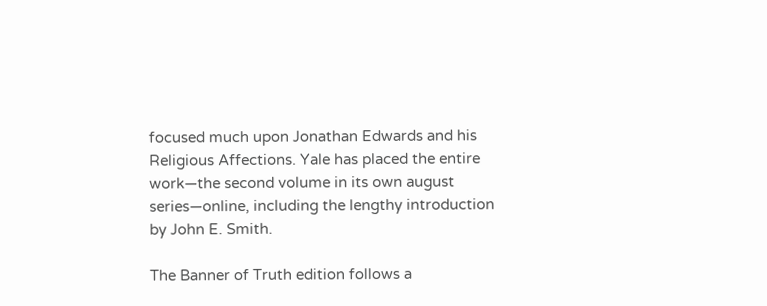focused much upon Jonathan Edwards and his Religious Affections. Yale has placed the entire work—the second volume in its own august series—online, including the lengthy introduction by John E. Smith.

The Banner of Truth edition follows a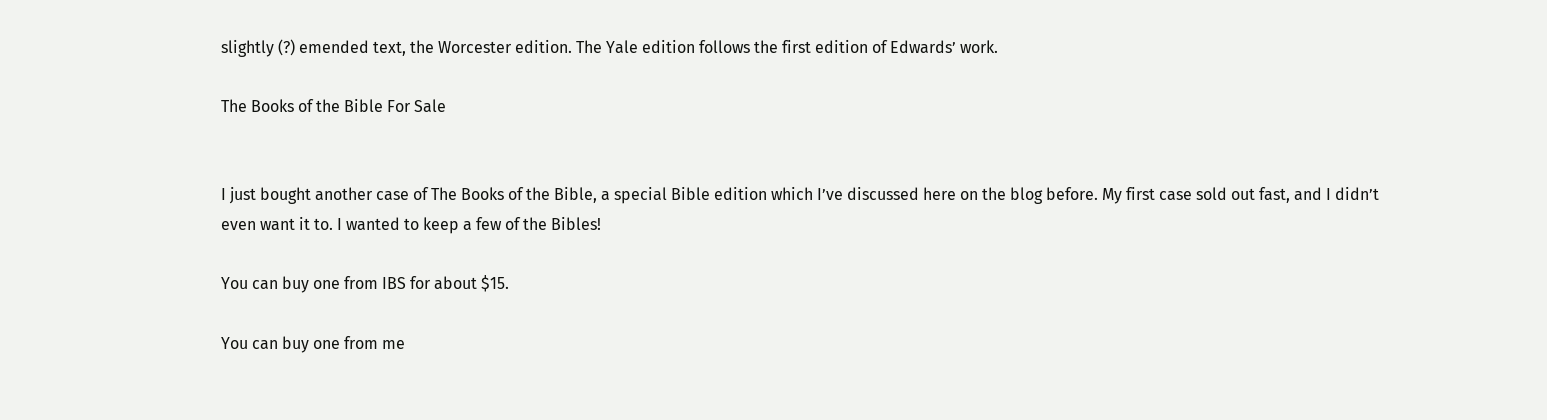slightly (?) emended text, the Worcester edition. The Yale edition follows the first edition of Edwards’ work.

The Books of the Bible For Sale


I just bought another case of The Books of the Bible, a special Bible edition which I’ve discussed here on the blog before. My first case sold out fast, and I didn’t even want it to. I wanted to keep a few of the Bibles!

You can buy one from IBS for about $15.

You can buy one from me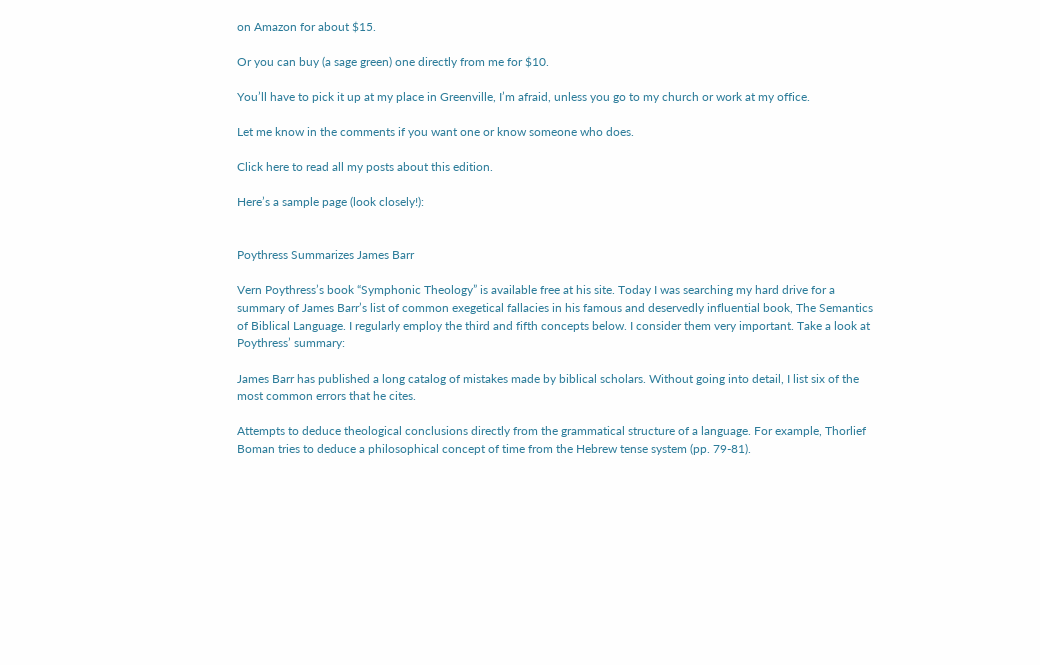on Amazon for about $15.

Or you can buy (a sage green) one directly from me for $10.

You’ll have to pick it up at my place in Greenville, I’m afraid, unless you go to my church or work at my office.

Let me know in the comments if you want one or know someone who does.

Click here to read all my posts about this edition.

Here’s a sample page (look closely!):


Poythress Summarizes James Barr

Vern Poythress’s book “Symphonic Theology” is available free at his site. Today I was searching my hard drive for a summary of James Barr’s list of common exegetical fallacies in his famous and deservedly influential book, The Semantics of Biblical Language. I regularly employ the third and fifth concepts below. I consider them very important. Take a look at Poythress’ summary:

James Barr has published a long catalog of mistakes made by biblical scholars. Without going into detail, I list six of the most common errors that he cites.

Attempts to deduce theological conclusions directly from the grammatical structure of a language. For example, Thorlief Boman tries to deduce a philosophical concept of time from the Hebrew tense system (pp. 79-81).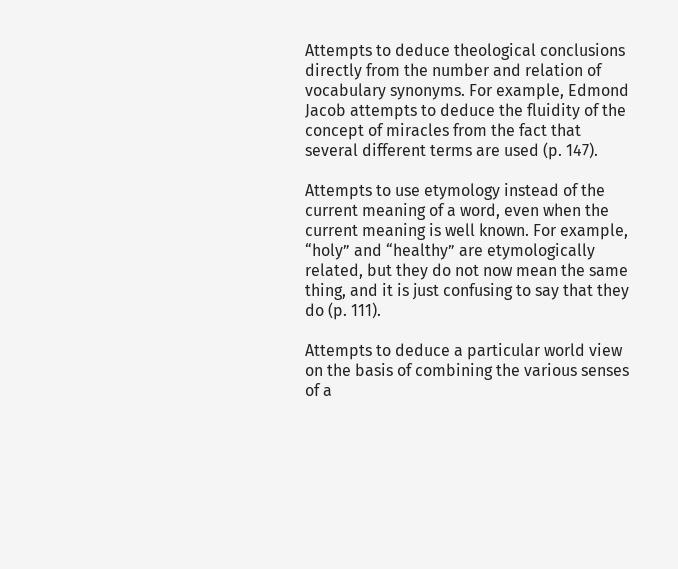Attempts to deduce theological conclusions directly from the number and relation of vocabulary synonyms. For example, Edmond Jacob attempts to deduce the fluidity of the concept of miracles from the fact that several different terms are used (p. 147).

Attempts to use etymology instead of the current meaning of a word, even when the current meaning is well known. For example, “holy” and “healthy” are etymologically related, but they do not now mean the same thing, and it is just confusing to say that they do (p. 111).

Attempts to deduce a particular world view on the basis of combining the various senses of a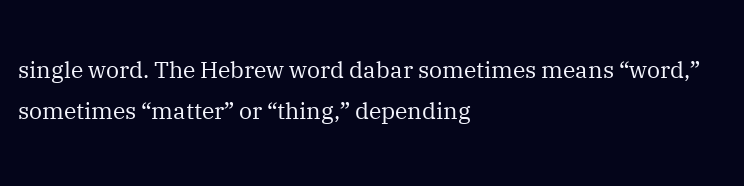single word. The Hebrew word dabar sometimes means “word,” sometimes “matter” or “thing,” depending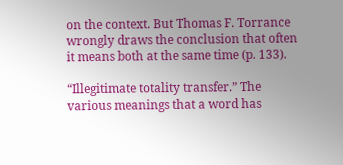on the context. But Thomas F. Torrance wrongly draws the conclusion that often it means both at the same time (p. 133).

“Illegitimate totality transfer.” The various meanings that a word has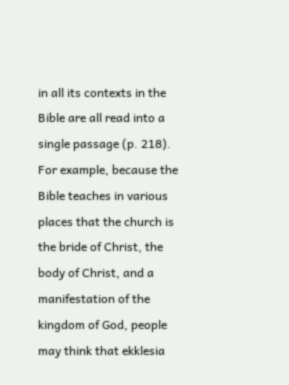in all its contexts in the Bible are all read into a single passage (p. 218). For example, because the Bible teaches in various places that the church is the bride of Christ, the body of Christ, and a manifestation of the kingdom of God, people may think that ekklesia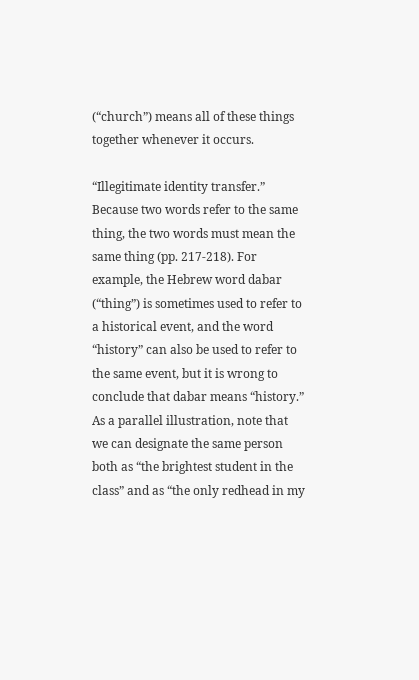(“church”) means all of these things together whenever it occurs.

“Illegitimate identity transfer.” Because two words refer to the same thing, the two words must mean the same thing (pp. 217-218). For example, the Hebrew word dabar (“thing”) is sometimes used to refer to a historical event, and the word “history” can also be used to refer to the same event, but it is wrong to conclude that dabar means “history.” As a parallel illustration, note that we can designate the same person both as “the brightest student in the class” and as “the only redhead in my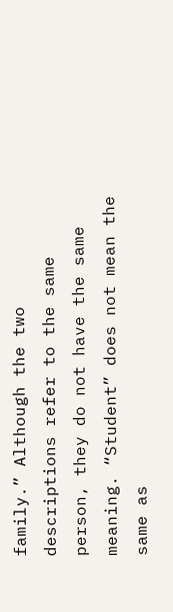family.” Although the two descriptions refer to the same person, they do not have the same meaning. “Student” does not mean the same as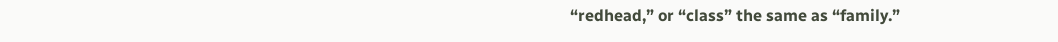“redhead,” or “class” the same as “family.”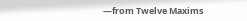—from Twelve Maxims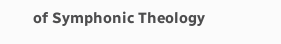of Symphonic Theology